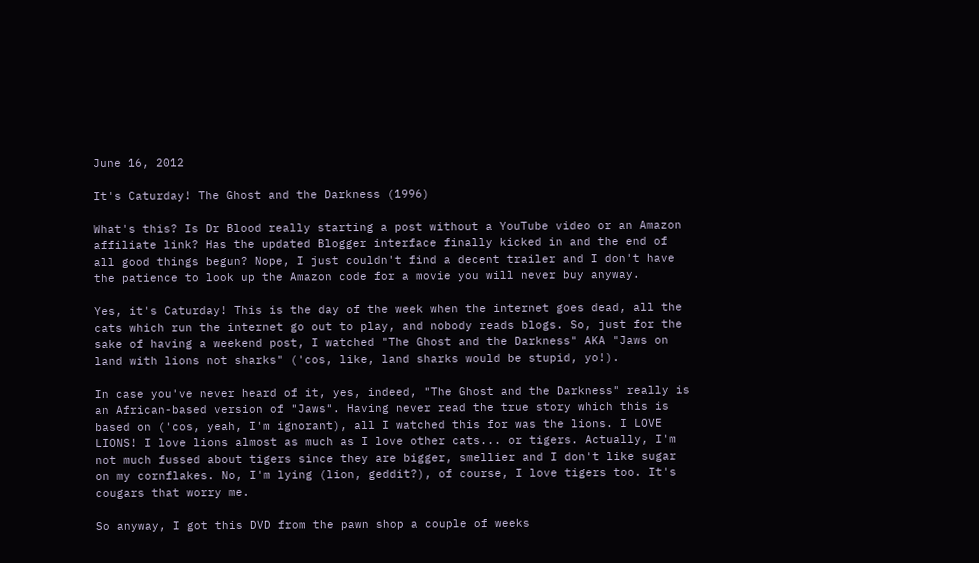June 16, 2012

It's Caturday! The Ghost and the Darkness (1996)

What's this? Is Dr Blood really starting a post without a YouTube video or an Amazon affiliate link? Has the updated Blogger interface finally kicked in and the end of all good things begun? Nope, I just couldn't find a decent trailer and I don't have the patience to look up the Amazon code for a movie you will never buy anyway.

Yes, it's Caturday! This is the day of the week when the internet goes dead, all the cats which run the internet go out to play, and nobody reads blogs. So, just for the sake of having a weekend post, I watched "The Ghost and the Darkness" AKA "Jaws on land with lions not sharks" ('cos, like, land sharks would be stupid, yo!).

In case you've never heard of it, yes, indeed, "The Ghost and the Darkness" really is an African-based version of "Jaws". Having never read the true story which this is based on ('cos, yeah, I'm ignorant), all I watched this for was the lions. I LOVE LIONS! I love lions almost as much as I love other cats... or tigers. Actually, I'm not much fussed about tigers since they are bigger, smellier and I don't like sugar on my cornflakes. No, I'm lying (lion, geddit?), of course, I love tigers too. It's cougars that worry me.

So anyway, I got this DVD from the pawn shop a couple of weeks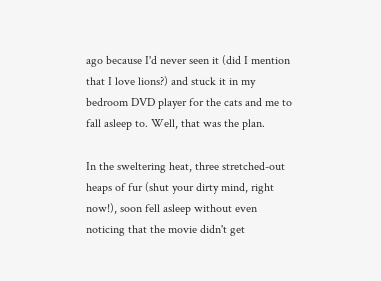ago because I'd never seen it (did I mention that I love lions?) and stuck it in my bedroom DVD player for the cats and me to fall asleep to. Well, that was the plan.

In the sweltering heat, three stretched-out heaps of fur (shut your dirty mind, right now!), soon fell asleep without even noticing that the movie didn't get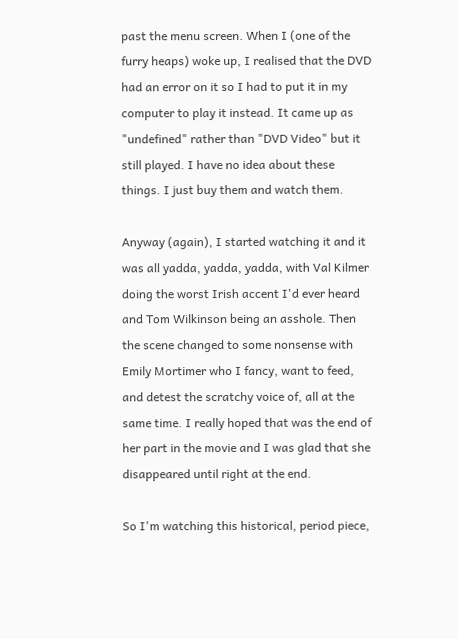past the menu screen. When I (one of the furry heaps) woke up, I realised that the DVD had an error on it so I had to put it in my computer to play it instead. It came up as "undefined" rather than "DVD Video" but it still played. I have no idea about these things. I just buy them and watch them.

Anyway (again), I started watching it and it was all yadda, yadda, yadda, with Val Kilmer doing the worst Irish accent I'd ever heard and Tom Wilkinson being an asshole. Then the scene changed to some nonsense with Emily Mortimer who I fancy, want to feed, and detest the scratchy voice of, all at the same time. I really hoped that was the end of her part in the movie and I was glad that she disappeared until right at the end.

So I'm watching this historical, period piece,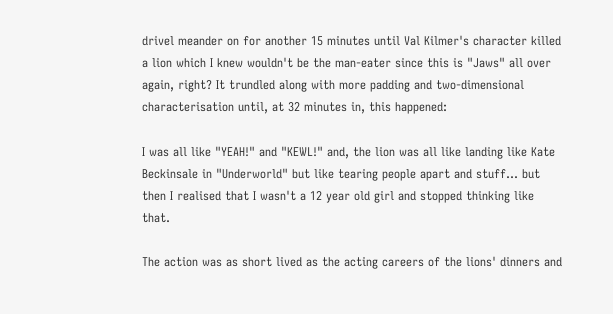drivel meander on for another 15 minutes until Val Kilmer's character killed a lion which I knew wouldn't be the man-eater since this is "Jaws" all over again, right? It trundled along with more padding and two-dimensional characterisation until, at 32 minutes in, this happened:

I was all like "YEAH!" and "KEWL!" and, the lion was all like landing like Kate Beckinsale in "Underworld" but like tearing people apart and stuff... but then I realised that I wasn't a 12 year old girl and stopped thinking like that.

The action was as short lived as the acting careers of the lions' dinners and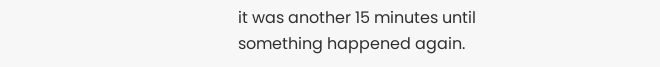it was another 15 minutes until something happened again.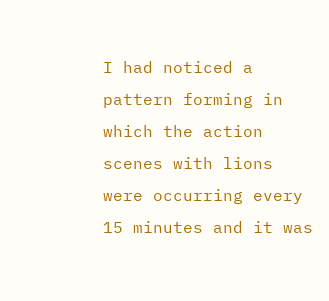I had noticed a pattern forming in which the action scenes with lions were occurring every 15 minutes and it was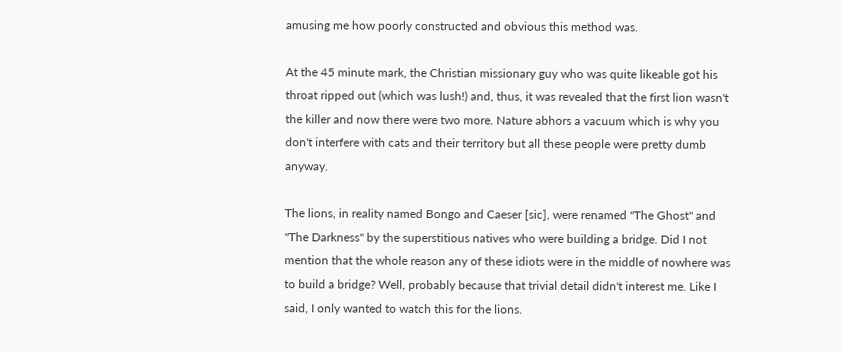amusing me how poorly constructed and obvious this method was.

At the 45 minute mark, the Christian missionary guy who was quite likeable got his throat ripped out (which was lush!) and, thus, it was revealed that the first lion wasn't the killer and now there were two more. Nature abhors a vacuum which is why you don't interfere with cats and their territory but all these people were pretty dumb anyway.

The lions, in reality named Bongo and Caeser [sic], were renamed "The Ghost" and "The Darkness" by the superstitious natives who were building a bridge. Did I not mention that the whole reason any of these idiots were in the middle of nowhere was to build a bridge? Well, probably because that trivial detail didn't interest me. Like I said, I only wanted to watch this for the lions.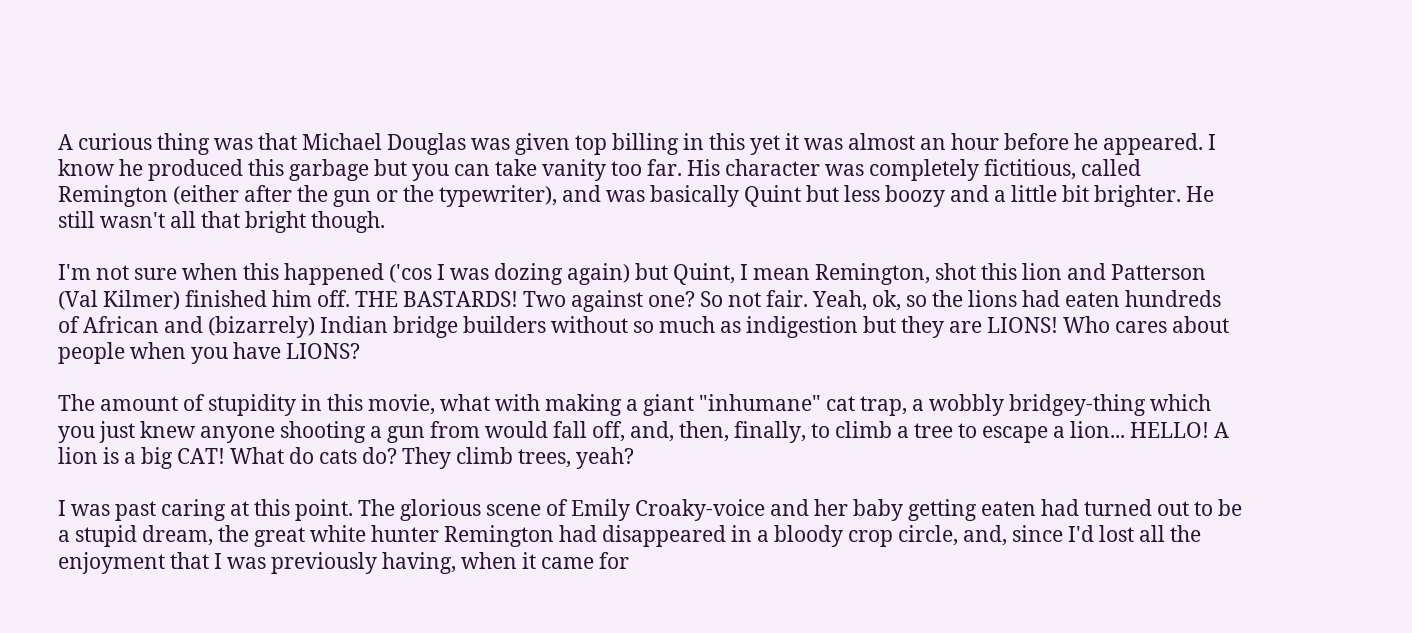A curious thing was that Michael Douglas was given top billing in this yet it was almost an hour before he appeared. I know he produced this garbage but you can take vanity too far. His character was completely fictitious, called Remington (either after the gun or the typewriter), and was basically Quint but less boozy and a little bit brighter. He still wasn't all that bright though.

I'm not sure when this happened ('cos I was dozing again) but Quint, I mean Remington, shot this lion and Patterson (Val Kilmer) finished him off. THE BASTARDS! Two against one? So not fair. Yeah, ok, so the lions had eaten hundreds of African and (bizarrely) Indian bridge builders without so much as indigestion but they are LIONS! Who cares about people when you have LIONS?

The amount of stupidity in this movie, what with making a giant "inhumane" cat trap, a wobbly bridgey-thing which you just knew anyone shooting a gun from would fall off, and, then, finally, to climb a tree to escape a lion... HELLO! A lion is a big CAT! What do cats do? They climb trees, yeah?

I was past caring at this point. The glorious scene of Emily Croaky-voice and her baby getting eaten had turned out to be a stupid dream, the great white hunter Remington had disappeared in a bloody crop circle, and, since I'd lost all the enjoyment that I was previously having, when it came for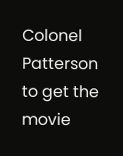Colonel Patterson to get the movie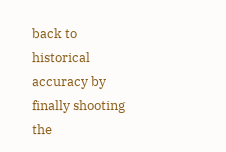back to historical accuracy by finally shooting the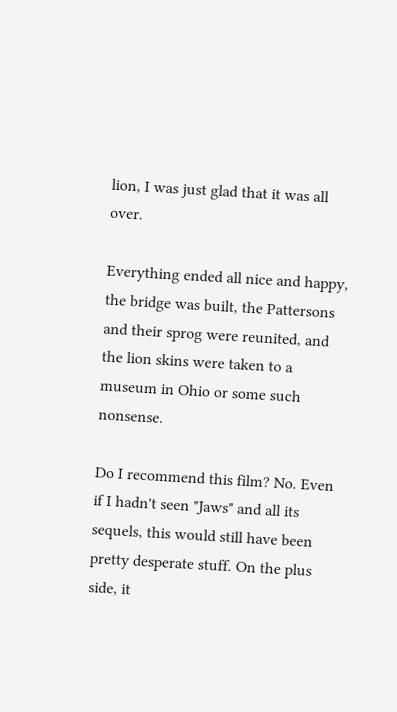lion, I was just glad that it was all over.

Everything ended all nice and happy, the bridge was built, the Pattersons and their sprog were reunited, and the lion skins were taken to a museum in Ohio or some such nonsense.

Do I recommend this film? No. Even if I hadn't seen "Jaws" and all its sequels, this would still have been pretty desperate stuff. On the plus side, it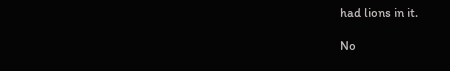had lions in it.

No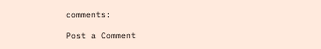comments:

Post a Comment